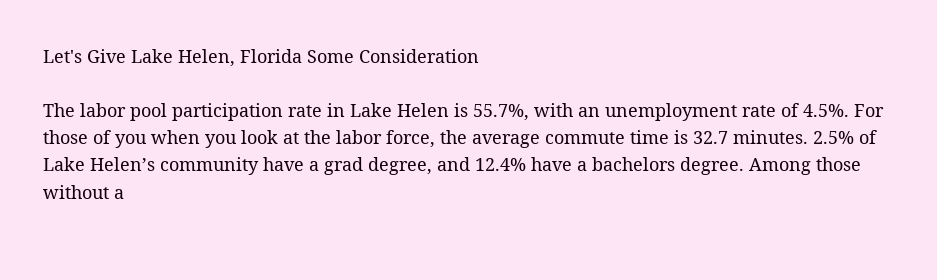Let's Give Lake Helen, Florida Some Consideration

The labor pool participation rate in Lake Helen is 55.7%, with an unemployment rate of 4.5%. For those of you when you look at the labor force, the average commute time is 32.7 minutes. 2.5% of Lake Helen’s community have a grad degree, and 12.4% have a bachelors degree. Among those without a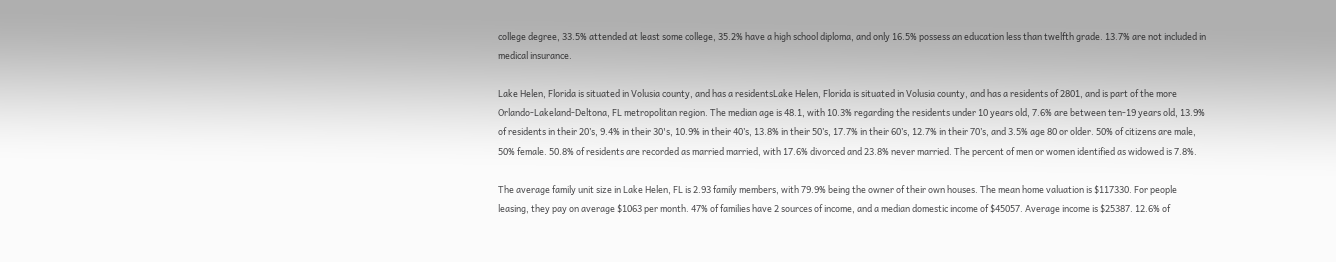college degree, 33.5% attended at least some college, 35.2% have a high school diploma, and only 16.5% possess an education less than twelfth grade. 13.7% are not included in medical insurance.

Lake Helen, Florida is situated in Volusia county, and has a residentsLake Helen, Florida is situated in Volusia county, and has a residents of 2801, and is part of the more Orlando-Lakeland-Deltona, FL metropolitan region. The median age is 48.1, with 10.3% regarding the residents under 10 years old, 7.6% are between ten-19 years old, 13.9% of residents in their 20’s, 9.4% in their 30's, 10.9% in their 40’s, 13.8% in their 50’s, 17.7% in their 60’s, 12.7% in their 70’s, and 3.5% age 80 or older. 50% of citizens are male, 50% female. 50.8% of residents are recorded as married married, with 17.6% divorced and 23.8% never married. The percent of men or women identified as widowed is 7.8%.

The average family unit size in Lake Helen, FL is 2.93 family members, with 79.9% being the owner of their own houses. The mean home valuation is $117330. For people leasing, they pay on average $1063 per month. 47% of families have 2 sources of income, and a median domestic income of $45057. Average income is $25387. 12.6% of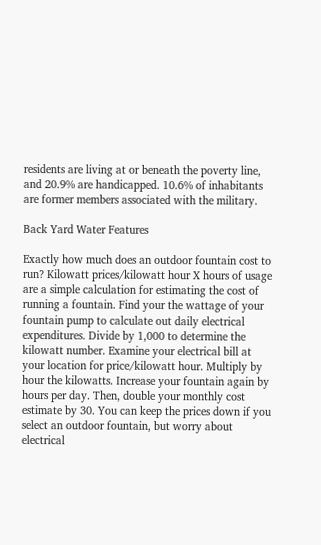residents are living at or beneath the poverty line, and 20.9% are handicapped. 10.6% of inhabitants are former members associated with the military.

Back Yard Water Features

Exactly how much does an outdoor fountain cost to run? Kilowatt prices/kilowatt hour X hours of usage are a simple calculation for estimating the cost of running a fountain. Find your the wattage of your fountain pump to calculate out daily electrical expenditures. Divide by 1,000 to determine the kilowatt number. Examine your electrical bill at your location for price/kilowatt hour. Multiply by hour the kilowatts. Increase your fountain again by hours per day. Then, double your monthly cost estimate by 30. You can keep the prices down if you select an outdoor fountain, but worry about electrical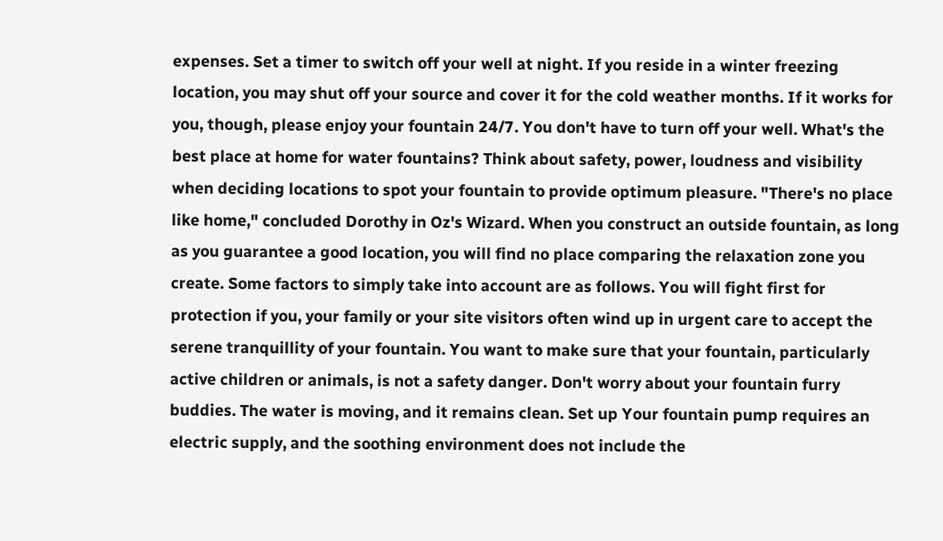expenses. Set a timer to switch off your well at night. If you reside in a winter freezing location, you may shut off your source and cover it for the cold weather months. If it works for you, though, please enjoy your fountain 24/7. You don't have to turn off your well. What's the best place at home for water fountains? Think about safety, power, loudness and visibility when deciding locations to spot your fountain to provide optimum pleasure. "There's no place like home," concluded Dorothy in Oz's Wizard. When you construct an outside fountain, as long as you guarantee a good location, you will find no place comparing the relaxation zone you create. Some factors to simply take into account are as follows. You will fight first for protection if you, your family or your site visitors often wind up in urgent care to accept the serene tranquillity of your fountain. You want to make sure that your fountain, particularly active children or animals, is not a safety danger. Don't worry about your fountain furry buddies. The water is moving, and it remains clean. Set up Your fountain pump requires an electric supply, and the soothing environment does not include the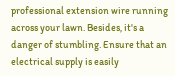professional extension wire running across your lawn. Besides, it's a danger of stumbling. Ensure that an electrical supply is easily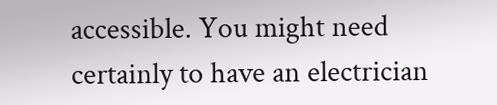accessible. You might need certainly to have an electrician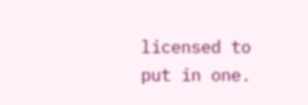licensed to put in one.